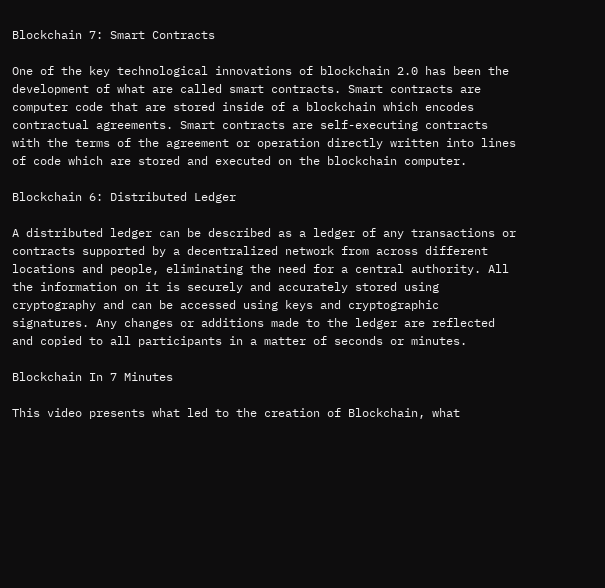Blockchain 7: Smart Contracts

One of the key technological innovations of blockchain 2.0 has been the development of what are called smart contracts. Smart contracts are computer code that are stored inside of a blockchain which encodes contractual agreements. Smart contracts are self-executing contracts with the terms of the agreement or operation directly written into lines of code which are stored and executed on the blockchain computer.

Blockchain 6: Distributed Ledger

A distributed ledger can be described as a ledger of any transactions or contracts supported by a decentralized network from across different locations and people, eliminating the need for a central authority. All the information on it is securely and accurately stored using cryptography and can be accessed using keys and cryptographic signatures. Any changes or additions made to the ledger are reflected and copied to all participants in a matter of seconds or minutes.

Blockchain In 7 Minutes

This video presents what led to the creation of Blockchain, what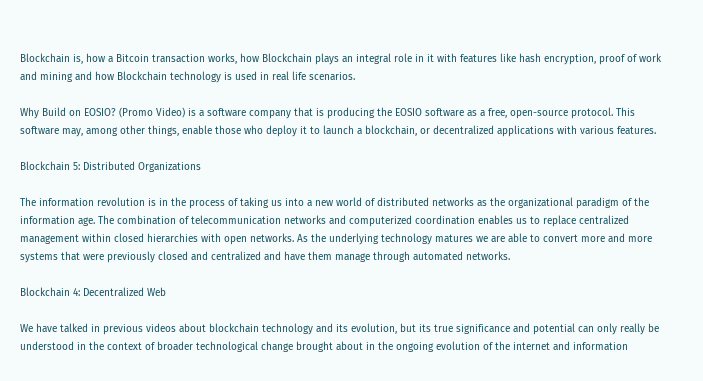Blockchain is, how a Bitcoin transaction works, how Blockchain plays an integral role in it with features like hash encryption, proof of work and mining and how Blockchain technology is used in real life scenarios.

Why Build on EOSIO? (Promo Video) is a software company that is producing the EOSIO software as a free, open-source protocol. This software may, among other things, enable those who deploy it to launch a blockchain, or decentralized applications with various features.

Blockchain 5: Distributed Organizations

The information revolution is in the process of taking us into a new world of distributed networks as the organizational paradigm of the information age. The combination of telecommunication networks and computerized coordination enables us to replace centralized management within closed hierarchies with open networks. As the underlying technology matures we are able to convert more and more systems that were previously closed and centralized and have them manage through automated networks.

Blockchain 4: Decentralized Web

We have talked in previous videos about blockchain technology and its evolution, but its true significance and potential can only really be understood in the context of broader technological change brought about in the ongoing evolution of the internet and information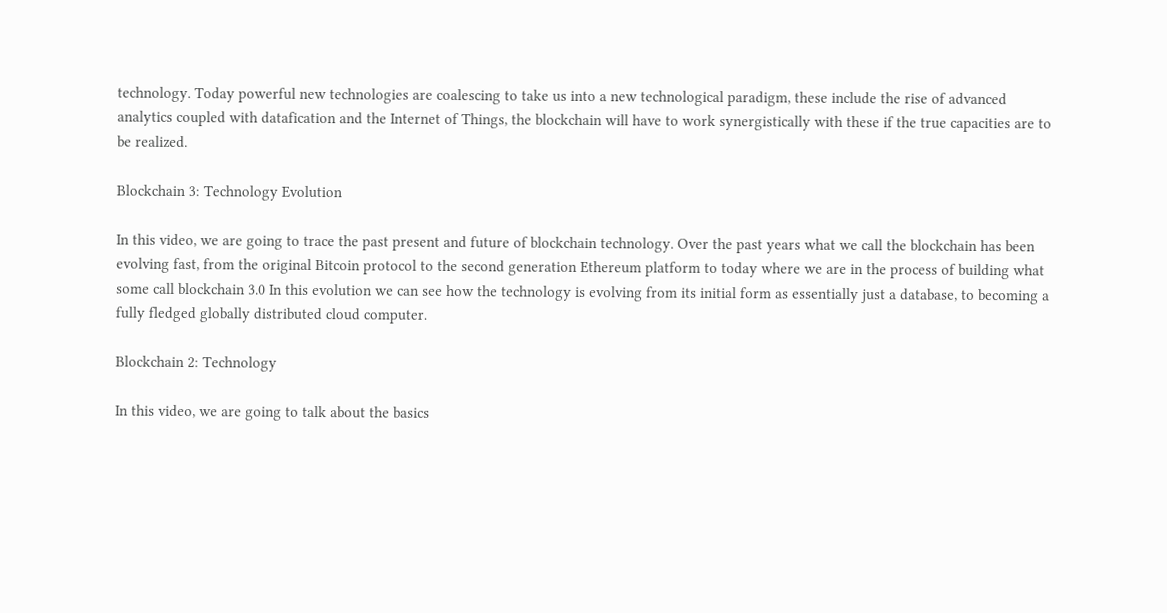technology. Today powerful new technologies are coalescing to take us into a new technological paradigm, these include the rise of advanced analytics coupled with datafication and the Internet of Things, the blockchain will have to work synergistically with these if the true capacities are to be realized.

Blockchain 3: Technology Evolution

In this video, we are going to trace the past present and future of blockchain technology. Over the past years what we call the blockchain has been evolving fast, from the original Bitcoin protocol to the second generation Ethereum platform to today where we are in the process of building what some call blockchain 3.0 In this evolution we can see how the technology is evolving from its initial form as essentially just a database, to becoming a fully fledged globally distributed cloud computer.

Blockchain 2: Technology

In this video, we are going to talk about the basics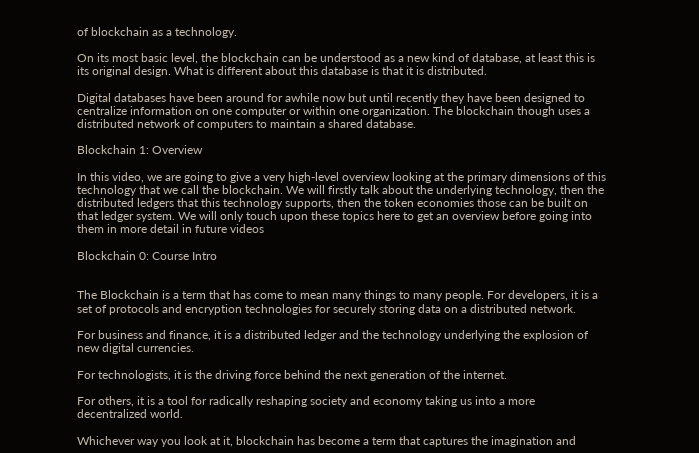of blockchain as a technology.

On its most basic level, the blockchain can be understood as a new kind of database, at least this is its original design. What is different about this database is that it is distributed.

Digital databases have been around for awhile now but until recently they have been designed to centralize information on one computer or within one organization. The blockchain though uses a distributed network of computers to maintain a shared database.

Blockchain 1: Overview

In this video, we are going to give a very high-level overview looking at the primary dimensions of this technology that we call the blockchain. We will firstly talk about the underlying technology, then the distributed ledgers that this technology supports, then the token economies those can be built on that ledger system. We will only touch upon these topics here to get an overview before going into them in more detail in future videos

Blockchain 0: Course Intro


The Blockchain is a term that has come to mean many things to many people. For developers, it is a set of protocols and encryption technologies for securely storing data on a distributed network.

For business and finance, it is a distributed ledger and the technology underlying the explosion of new digital currencies.

For technologists, it is the driving force behind the next generation of the internet.

For others, it is a tool for radically reshaping society and economy taking us into a more decentralized world.

Whichever way you look at it, blockchain has become a term that captures the imagination and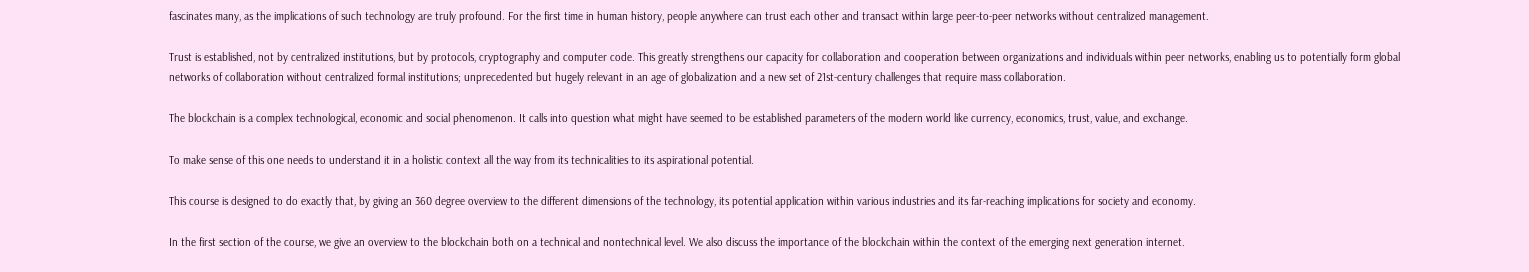fascinates many, as the implications of such technology are truly profound. For the first time in human history, people anywhere can trust each other and transact within large peer-to-peer networks without centralized management.

Trust is established, not by centralized institutions, but by protocols, cryptography and computer code. This greatly strengthens our capacity for collaboration and cooperation between organizations and individuals within peer networks, enabling us to potentially form global networks of collaboration without centralized formal institutions; unprecedented but hugely relevant in an age of globalization and a new set of 21st-century challenges that require mass collaboration.

The blockchain is a complex technological, economic and social phenomenon. It calls into question what might have seemed to be established parameters of the modern world like currency, economics, trust, value, and exchange.

To make sense of this one needs to understand it in a holistic context all the way from its technicalities to its aspirational potential.

This course is designed to do exactly that, by giving an 360 degree overview to the different dimensions of the technology, its potential application within various industries and its far-reaching implications for society and economy.

In the first section of the course, we give an overview to the blockchain both on a technical and nontechnical level. We also discuss the importance of the blockchain within the context of the emerging next generation internet.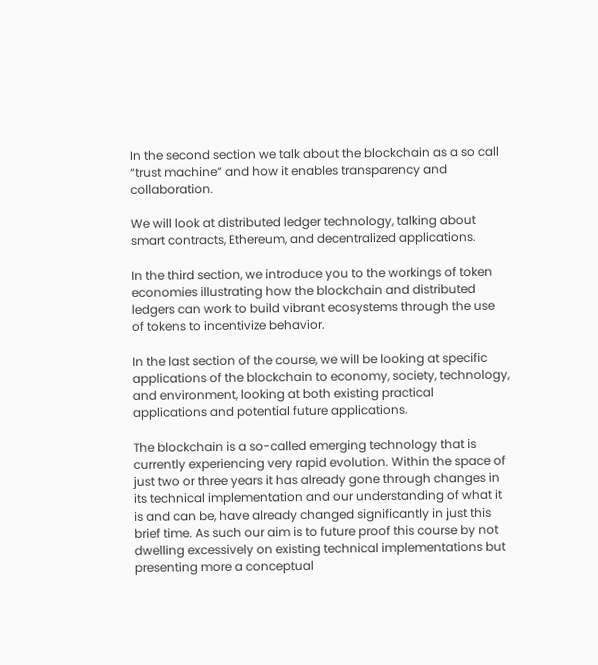In the second section we talk about the blockchain as a so call “trust machine” and how it enables transparency and collaboration.

We will look at distributed ledger technology, talking about smart contracts, Ethereum, and decentralized applications.

In the third section, we introduce you to the workings of token economies illustrating how the blockchain and distributed ledgers can work to build vibrant ecosystems through the use of tokens to incentivize behavior.

In the last section of the course, we will be looking at specific applications of the blockchain to economy, society, technology, and environment, looking at both existing practical applications and potential future applications.

The blockchain is a so-called emerging technology that is currently experiencing very rapid evolution. Within the space of just two or three years it has already gone through changes in its technical implementation and our understanding of what it is and can be, have already changed significantly in just this brief time. As such our aim is to future proof this course by not dwelling excessively on existing technical implementations but presenting more a conceptual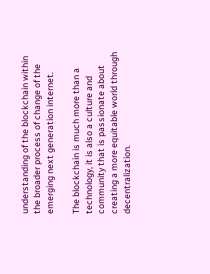understanding of the blockchain within the broader process of change of the emerging next generation internet.

The blockchain is much more than a technology, it is also a culture and community that is passionate about creating a more equitable world through decentralization.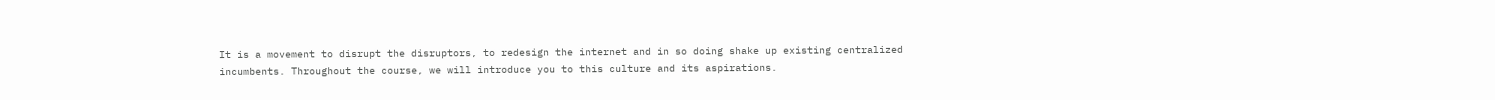It is a movement to disrupt the disruptors, to redesign the internet and in so doing shake up existing centralized incumbents. Throughout the course, we will introduce you to this culture and its aspirations.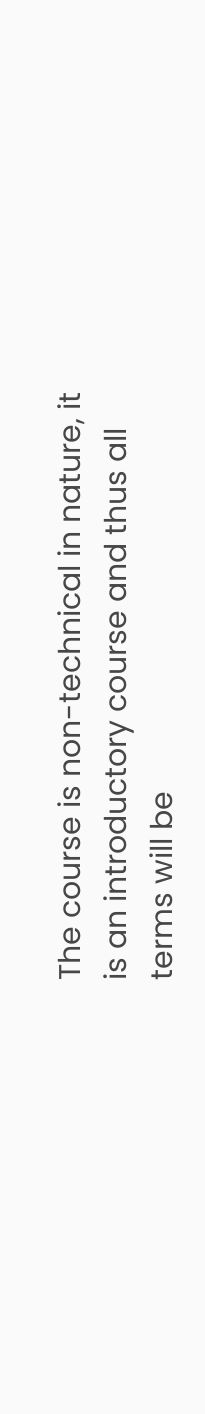The course is non-technical in nature, it is an introductory course and thus all terms will be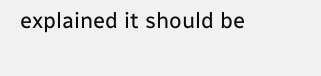explained it should be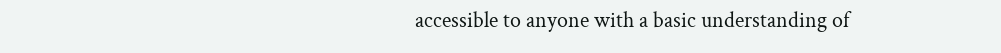accessible to anyone with a basic understanding of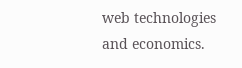web technologies and economics.